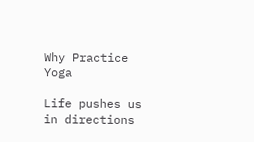Why Practice Yoga

Life pushes us in directions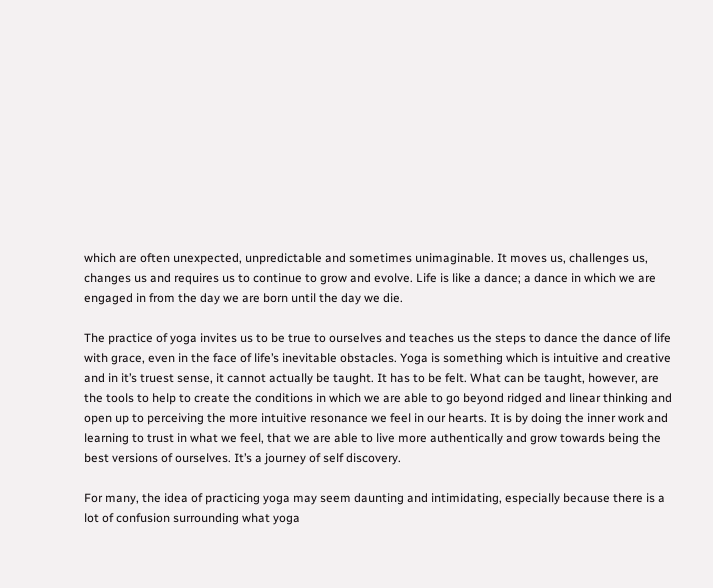which are often unexpected, unpredictable and sometimes unimaginable. It moves us, challenges us, changes us and requires us to continue to grow and evolve. Life is like a dance; a dance in which we are engaged in from the day we are born until the day we die.

The practice of yoga invites us to be true to ourselves and teaches us the steps to dance the dance of life with grace, even in the face of life’s inevitable obstacles. Yoga is something which is intuitive and creative and in it’s truest sense, it cannot actually be taught. It has to be felt. What can be taught, however, are the tools to help to create the conditions in which we are able to go beyond ridged and linear thinking and open up to perceiving the more intuitive resonance we feel in our hearts. It is by doing the inner work and learning to trust in what we feel, that we are able to live more authentically and grow towards being the best versions of ourselves. It’s a journey of self discovery.

For many, the idea of practicing yoga may seem daunting and intimidating, especially because there is a lot of confusion surrounding what yoga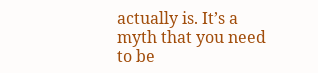actually is. It’s a myth that you need to be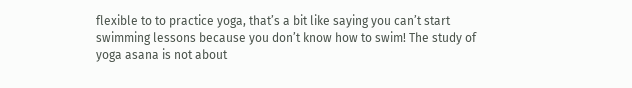flexible to to practice yoga, that’s a bit like saying you can’t start swimming lessons because you don’t know how to swim! The study of yoga asana is not about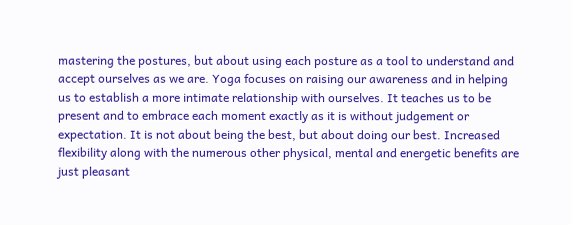mastering the postures, but about using each posture as a tool to understand and accept ourselves as we are. Yoga focuses on raising our awareness and in helping us to establish a more intimate relationship with ourselves. It teaches us to be present and to embrace each moment exactly as it is without judgement or expectation. It is not about being the best, but about doing our best. Increased flexibility along with the numerous other physical, mental and energetic benefits are just pleasant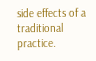side effects of a traditional practice.